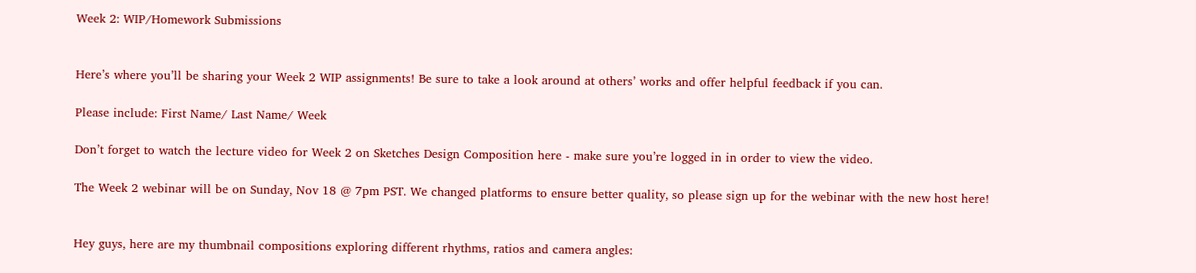Week 2: WIP/Homework Submissions


Here’s where you’ll be sharing your Week 2 WIP assignments! Be sure to take a look around at others’ works and offer helpful feedback if you can.

Please include: First Name/ Last Name/ Week

Don’t forget to watch the lecture video for Week 2 on Sketches Design Composition here - make sure you’re logged in in order to view the video.

The Week 2 webinar will be on Sunday, Nov 18 @ 7pm PST. We changed platforms to ensure better quality, so please sign up for the webinar with the new host here!


Hey guys, here are my thumbnail compositions exploring different rhythms, ratios and camera angles: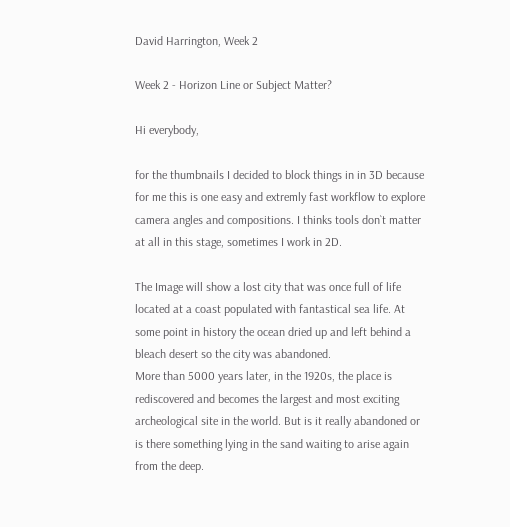David Harrington, Week 2

Week 2 - Horizon Line or Subject Matter?

Hi everybody,

for the thumbnails I decided to block things in in 3D because for me this is one easy and extremly fast workflow to explore camera angles and compositions. I thinks tools don`t matter at all in this stage, sometimes I work in 2D.

The Image will show a lost city that was once full of life located at a coast populated with fantastical sea life. At some point in history the ocean dried up and left behind a bleach desert so the city was abandoned.
More than 5000 years later, in the 1920s, the place is rediscovered and becomes the largest and most exciting archeological site in the world. But is it really abandoned or is there something lying in the sand waiting to arise again from the deep.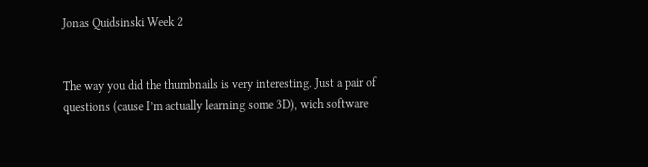Jonas Quidsinski Week 2


The way you did the thumbnails is very interesting. Just a pair of questions (cause I’m actually learning some 3D), wich software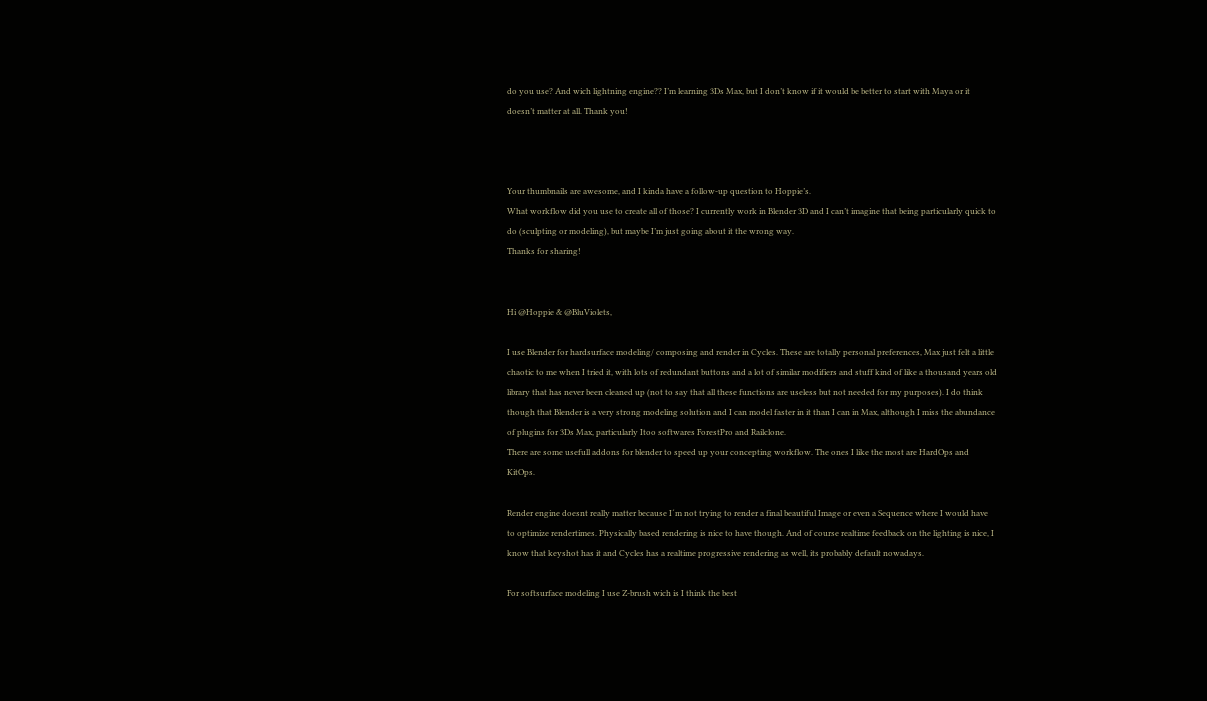do you use? And wich lightning engine?? I’m learning 3Ds Max, but I don’t know if it would be better to start with Maya or it doesn’t matter at all. Thank you!



Your thumbnails are awesome, and I kinda have a follow-up question to Hoppie’s.
What workflow did you use to create all of those? I currently work in Blender 3D and I can’t imagine that being particularly quick to do (sculpting or modeling), but maybe I’m just going about it the wrong way.
Thanks for sharing!


Hi @Hoppie & @BluViolets,

I use Blender for hardsurface modeling/ composing and render in Cycles. These are totally personal preferences, Max just felt a little chaotic to me when I tried it, with lots of redundant buttons and a lot of similar modifiers and stuff kind of like a thousand years old library that has never been cleaned up (not to say that all these functions are useless but not needed for my purposes). I do think though that Blender is a very strong modeling solution and I can model faster in it than I can in Max, although I miss the abundance of plugins for 3Ds Max, particularly Itoo softwares ForestPro and Railclone.
There are some usefull addons for blender to speed up your concepting workflow. The ones I like the most are HardOps and KitOps.

Render engine doesnt really matter because I´m not trying to render a final beautiful Image or even a Sequence where I would have to optimize rendertimes. Physically based rendering is nice to have though. And of course realtime feedback on the lighting is nice, I know that keyshot has it and Cycles has a realtime progressive rendering as well, its probably default nowadays.

For softsurface modeling I use Z-brush wich is I think the best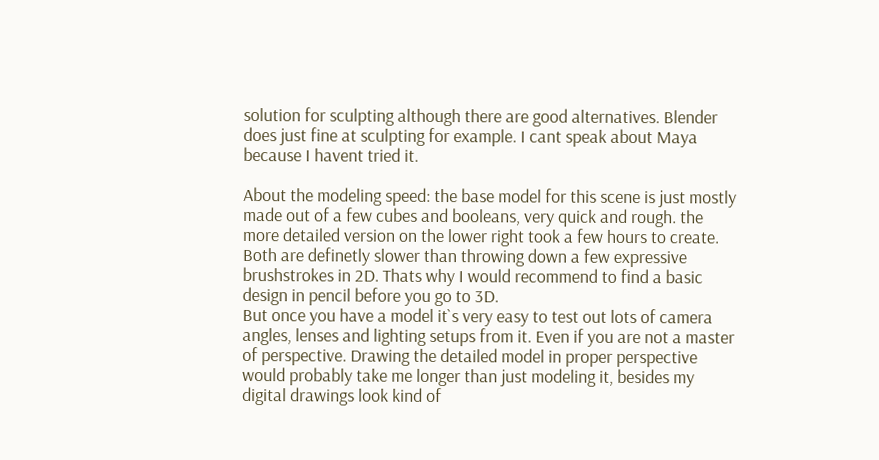solution for sculpting although there are good alternatives. Blender does just fine at sculpting for example. I cant speak about Maya because I havent tried it.

About the modeling speed: the base model for this scene is just mostly made out of a few cubes and booleans, very quick and rough. the more detailed version on the lower right took a few hours to create. Both are definetly slower than throwing down a few expressive brushstrokes in 2D. Thats why I would recommend to find a basic design in pencil before you go to 3D.
But once you have a model it`s very easy to test out lots of camera angles, lenses and lighting setups from it. Even if you are not a master of perspective. Drawing the detailed model in proper perspective would probably take me longer than just modeling it, besides my digital drawings look kind of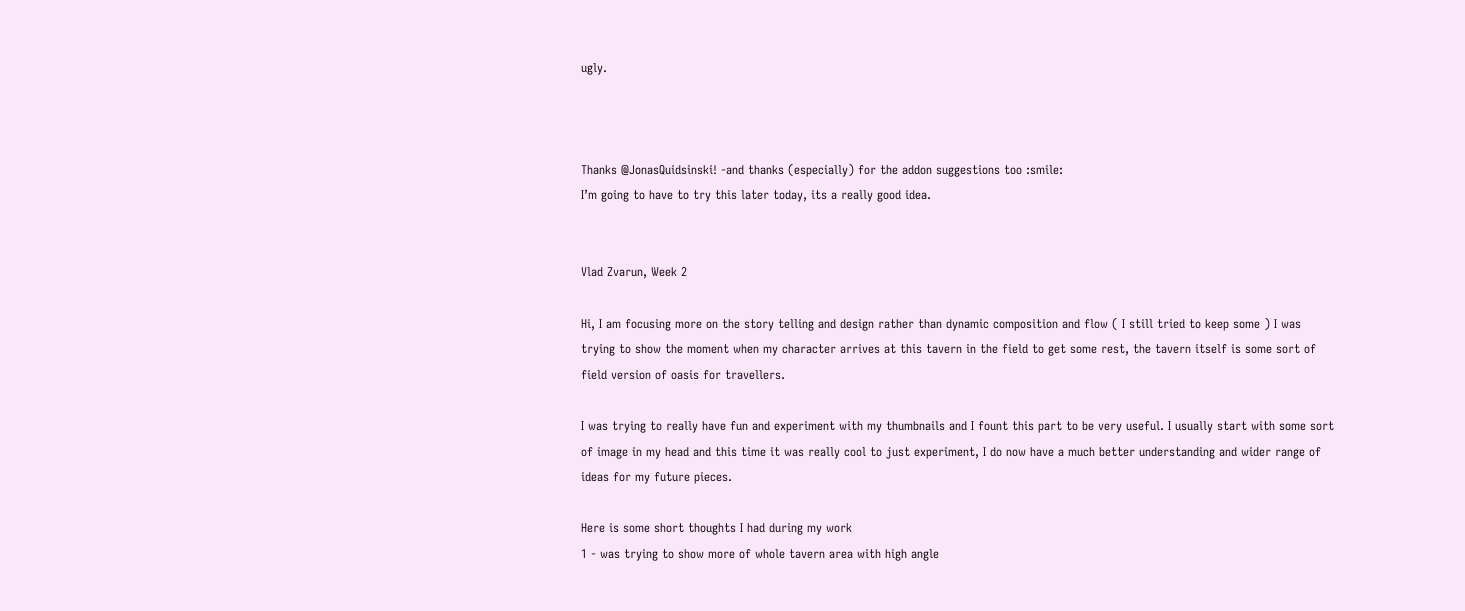ugly.



Thanks @JonasQuidsinski! -and thanks (especially) for the addon suggestions too :smile:
I’m going to have to try this later today, its a really good idea.


Vlad Zvarun, Week 2

Hi, I am focusing more on the story telling and design rather than dynamic composition and flow ( I still tried to keep some ) I was trying to show the moment when my character arrives at this tavern in the field to get some rest, the tavern itself is some sort of field version of oasis for travellers.

I was trying to really have fun and experiment with my thumbnails and I fount this part to be very useful. I usually start with some sort of image in my head and this time it was really cool to just experiment, I do now have a much better understanding and wider range of ideas for my future pieces.

Here is some short thoughts I had during my work
1 - was trying to show more of whole tavern area with high angle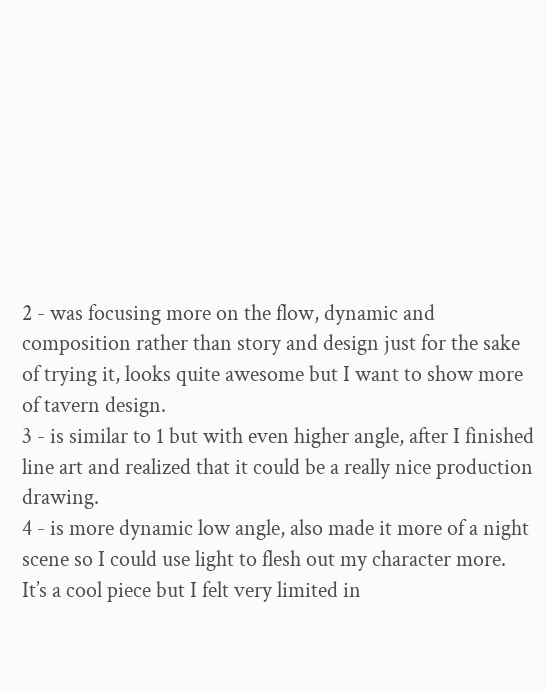2 - was focusing more on the flow, dynamic and composition rather than story and design just for the sake of trying it, looks quite awesome but I want to show more of tavern design.
3 - is similar to 1 but with even higher angle, after I finished line art and realized that it could be a really nice production drawing.
4 - is more dynamic low angle, also made it more of a night scene so I could use light to flesh out my character more. It’s a cool piece but I felt very limited in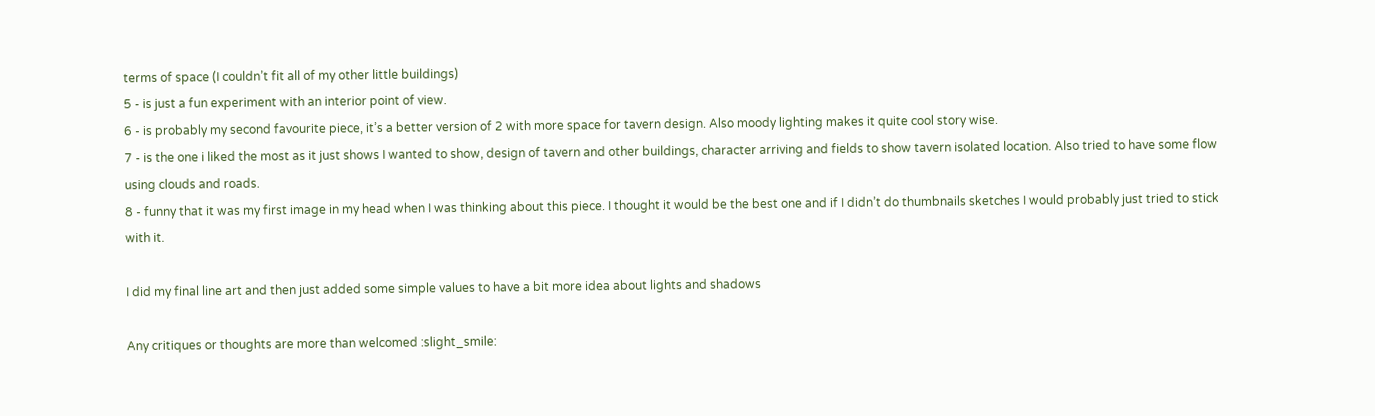terms of space (I couldn’t fit all of my other little buildings)
5 - is just a fun experiment with an interior point of view.
6 - is probably my second favourite piece, it’s a better version of 2 with more space for tavern design. Also moody lighting makes it quite cool story wise.
7 - is the one i liked the most as it just shows I wanted to show, design of tavern and other buildings, character arriving and fields to show tavern isolated location. Also tried to have some flow using clouds and roads.
8 - funny that it was my first image in my head when I was thinking about this piece. I thought it would be the best one and if I didn’t do thumbnails sketches I would probably just tried to stick with it.

I did my final line art and then just added some simple values to have a bit more idea about lights and shadows

Any critiques or thoughts are more than welcomed :slight_smile: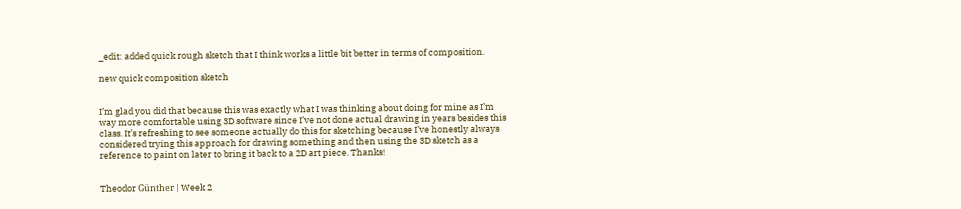_edit: added quick rough sketch that I think works a little bit better in terms of composition.

new quick composition sketch


I’m glad you did that because this was exactly what I was thinking about doing for mine as I’m way more comfortable using 3D software since I’ve not done actual drawing in years besides this class. It’s refreshing to see someone actually do this for sketching because I’ve honestly always considered trying this approach for drawing something and then using the 3D sketch as a reference to paint on later to bring it back to a 2D art piece. Thanks!


Theodor Günther | Week 2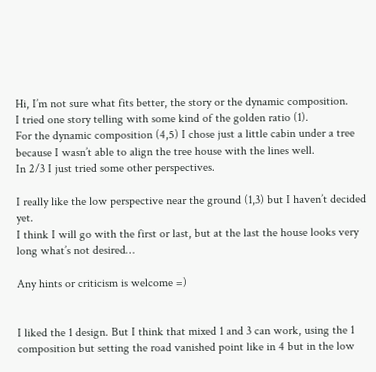Hi, I’m not sure what fits better, the story or the dynamic composition.
I tried one story telling with some kind of the golden ratio (1).
For the dynamic composition (4,5) I chose just a little cabin under a tree because I wasn’t able to align the tree house with the lines well.
In 2/3 I just tried some other perspectives.

I really like the low perspective near the ground (1,3) but I haven’t decided yet.
I think I will go with the first or last, but at the last the house looks very long what’s not desired…

Any hints or criticism is welcome =)


I liked the 1 design. But I think that mixed 1 and 3 can work, using the 1 composition but setting the road vanished point like in 4 but in the low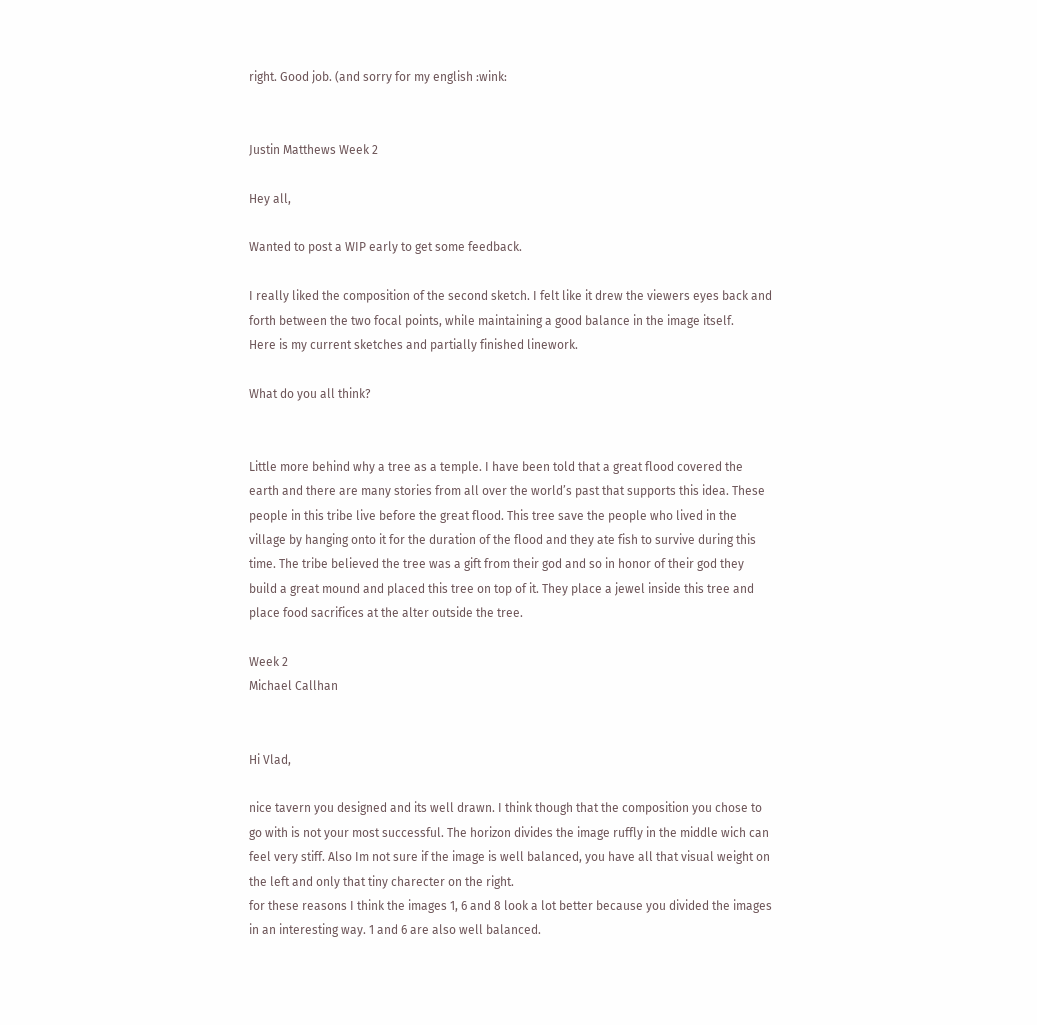right. Good job. (and sorry for my english :wink:


Justin Matthews Week 2

Hey all,

Wanted to post a WIP early to get some feedback.

I really liked the composition of the second sketch. I felt like it drew the viewers eyes back and forth between the two focal points, while maintaining a good balance in the image itself.
Here is my current sketches and partially finished linework.

What do you all think?


Little more behind why a tree as a temple. I have been told that a great flood covered the earth and there are many stories from all over the world’s past that supports this idea. These people in this tribe live before the great flood. This tree save the people who lived in the village by hanging onto it for the duration of the flood and they ate fish to survive during this time. The tribe believed the tree was a gift from their god and so in honor of their god they build a great mound and placed this tree on top of it. They place a jewel inside this tree and place food sacrifices at the alter outside the tree.

Week 2
Michael Callhan


Hi Vlad,

nice tavern you designed and its well drawn. I think though that the composition you chose to go with is not your most successful. The horizon divides the image ruffly in the middle wich can feel very stiff. Also Im not sure if the image is well balanced, you have all that visual weight on the left and only that tiny charecter on the right.
for these reasons I think the images 1, 6 and 8 look a lot better because you divided the images in an interesting way. 1 and 6 are also well balanced.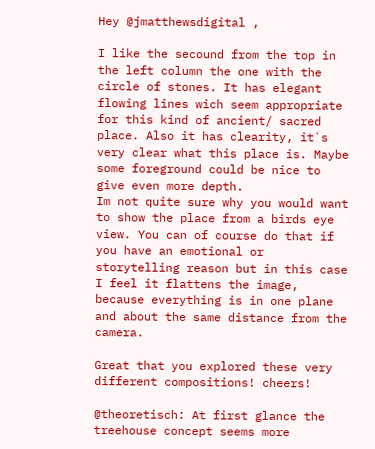Hey @jmatthewsdigital ,

I like the secound from the top in the left column the one with the circle of stones. It has elegant flowing lines wich seem appropriate for this kind of ancient/ sacred place. Also it has clearity, it`s very clear what this place is. Maybe some foreground could be nice to give even more depth.
Im not quite sure why you would want to show the place from a birds eye view. You can of course do that if you have an emotional or storytelling reason but in this case I feel it flattens the image, because everything is in one plane and about the same distance from the camera.

Great that you explored these very different compositions! cheers!

@theoretisch: At first glance the treehouse concept seems more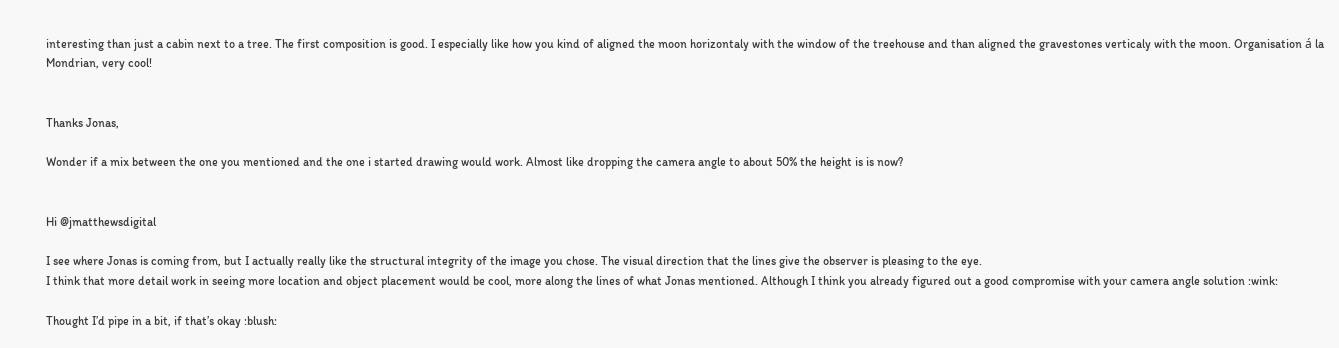interesting than just a cabin next to a tree. The first composition is good. I especially like how you kind of aligned the moon horizontaly with the window of the treehouse and than aligned the gravestones verticaly with the moon. Organisation á la Mondrian, very cool!


Thanks Jonas,

Wonder if a mix between the one you mentioned and the one i started drawing would work. Almost like dropping the camera angle to about 50% the height is is now?


Hi @jmatthewsdigital

I see where Jonas is coming from, but I actually really like the structural integrity of the image you chose. The visual direction that the lines give the observer is pleasing to the eye.
I think that more detail work in seeing more location and object placement would be cool, more along the lines of what Jonas mentioned. Although I think you already figured out a good compromise with your camera angle solution :wink:

Thought I’d pipe in a bit, if that’s okay :blush: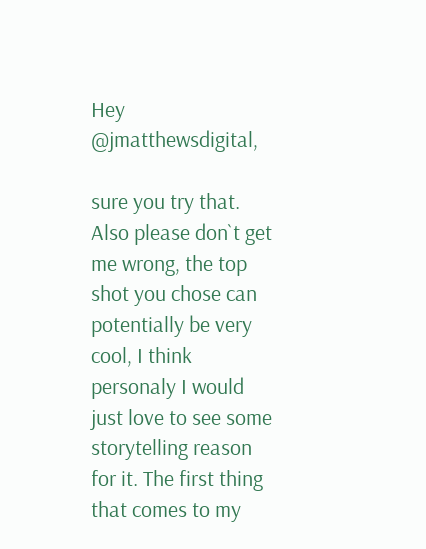Hey @jmatthewsdigital,

sure you try that. Also please don`t get me wrong, the top shot you chose can potentially be very cool, I think personaly I would just love to see some storytelling reason for it. The first thing that comes to my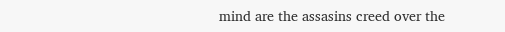mind are the assasins creed over the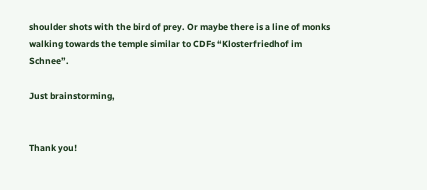shoulder shots with the bird of prey. Or maybe there is a line of monks walking towards the temple similar to CDFs “Klosterfriedhof im Schnee”.

Just brainstorming,


Thank you!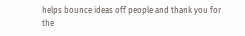helps bounce ideas off people and thank you for the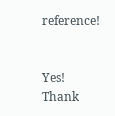reference!


Yes! Thank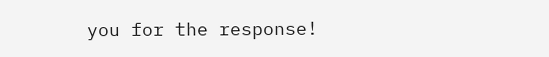you for the response!